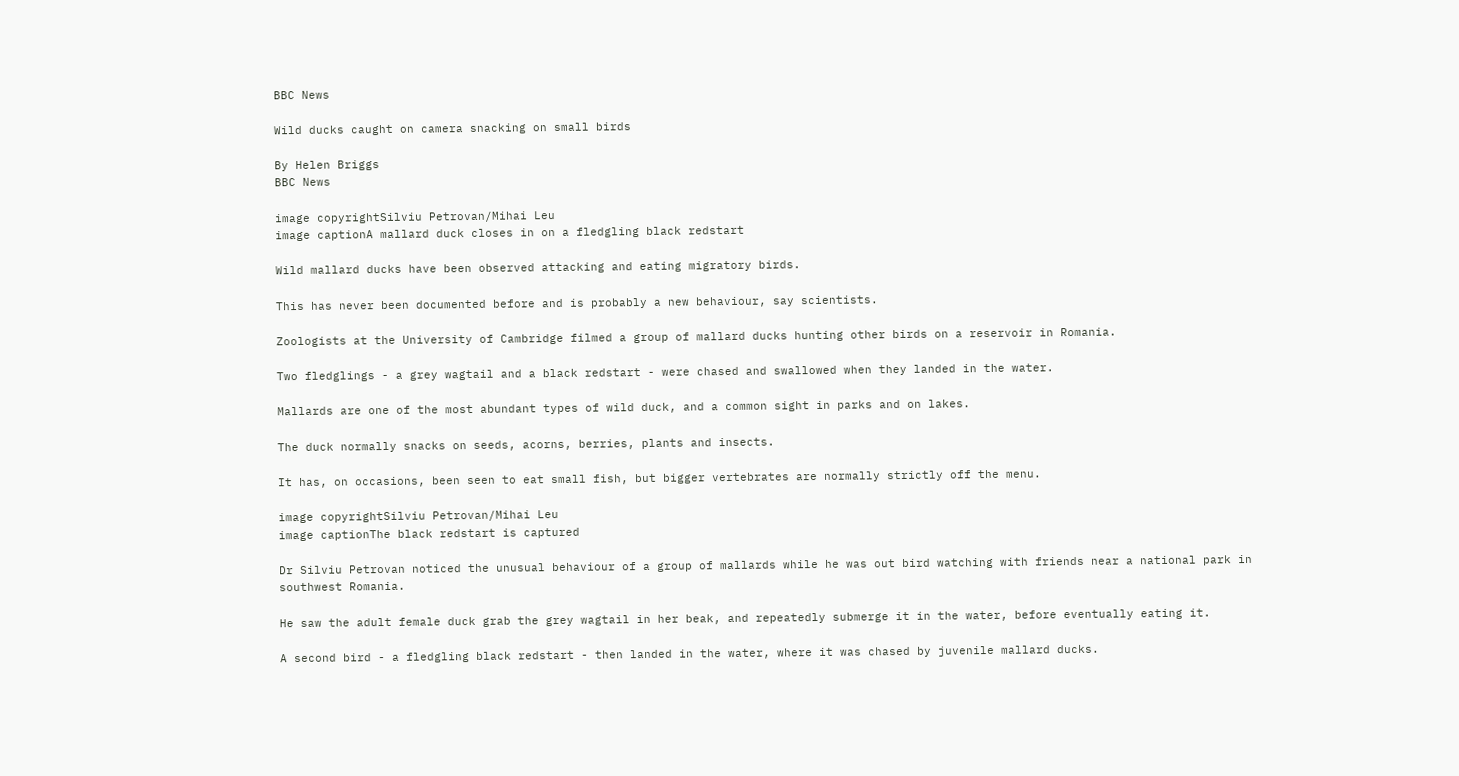BBC News

Wild ducks caught on camera snacking on small birds

By Helen Briggs
BBC News

image copyrightSilviu Petrovan/Mihai Leu
image captionA mallard duck closes in on a fledgling black redstart

Wild mallard ducks have been observed attacking and eating migratory birds.

This has never been documented before and is probably a new behaviour, say scientists.

Zoologists at the University of Cambridge filmed a group of mallard ducks hunting other birds on a reservoir in Romania.

Two fledglings - a grey wagtail and a black redstart - were chased and swallowed when they landed in the water.

Mallards are one of the most abundant types of wild duck, and a common sight in parks and on lakes.

The duck normally snacks on seeds, acorns, berries, plants and insects.

It has, on occasions, been seen to eat small fish, but bigger vertebrates are normally strictly off the menu.

image copyrightSilviu Petrovan/Mihai Leu
image captionThe black redstart is captured

Dr Silviu Petrovan noticed the unusual behaviour of a group of mallards while he was out bird watching with friends near a national park in southwest Romania.

He saw the adult female duck grab the grey wagtail in her beak, and repeatedly submerge it in the water, before eventually eating it.

A second bird - a fledgling black redstart - then landed in the water, where it was chased by juvenile mallard ducks.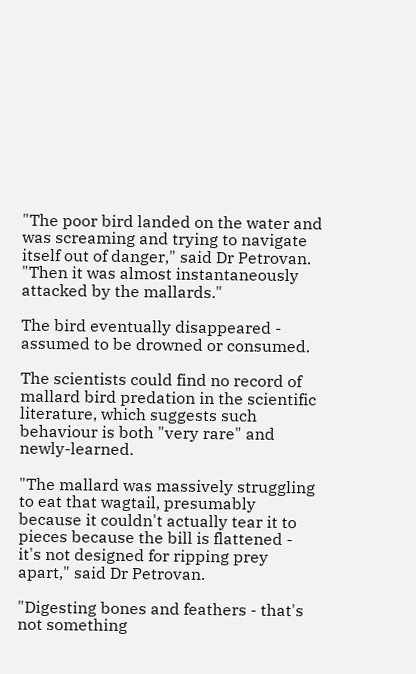"The poor bird landed on the water and was screaming and trying to navigate itself out of danger," said Dr Petrovan. "Then it was almost instantaneously attacked by the mallards."

The bird eventually disappeared - assumed to be drowned or consumed.

The scientists could find no record of mallard bird predation in the scientific literature, which suggests such behaviour is both "very rare" and newly-learned.

"The mallard was massively struggling to eat that wagtail, presumably because it couldn't actually tear it to pieces because the bill is flattened - it's not designed for ripping prey apart," said Dr Petrovan.

"Digesting bones and feathers - that's not something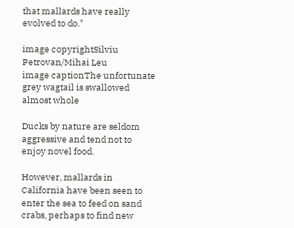that mallards have really evolved to do."

image copyrightSilviu Petrovan/Mihai Leu
image captionThe unfortunate grey wagtail is swallowed almost whole

Ducks by nature are seldom aggressive and tend not to enjoy novel food.

However, mallards in California have been seen to enter the sea to feed on sand crabs, perhaps to find new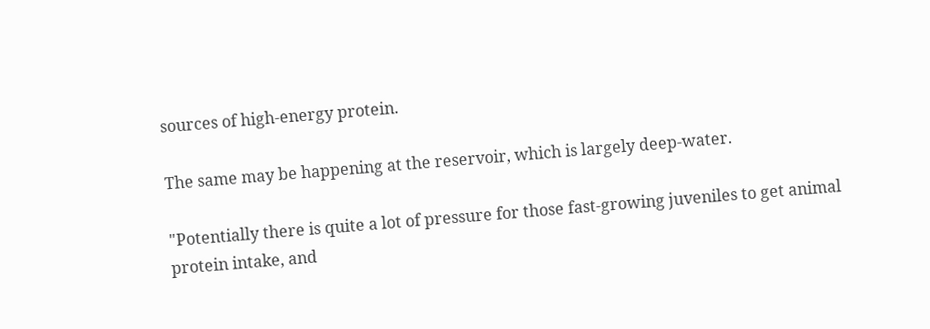sources of high-energy protein.

The same may be happening at the reservoir, which is largely deep-water.

"Potentially there is quite a lot of pressure for those fast-growing juveniles to get animal protein intake, and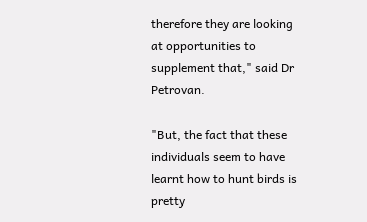therefore they are looking at opportunities to supplement that," said Dr Petrovan.

"But, the fact that these individuals seem to have learnt how to hunt birds is pretty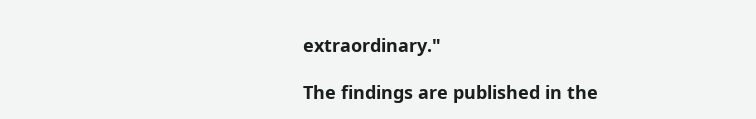extraordinary."

The findings are published in the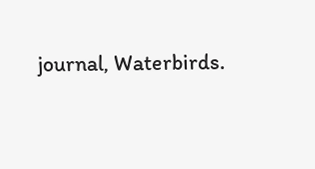journal, Waterbirds.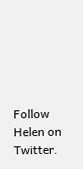Follow Helen on Twitter.